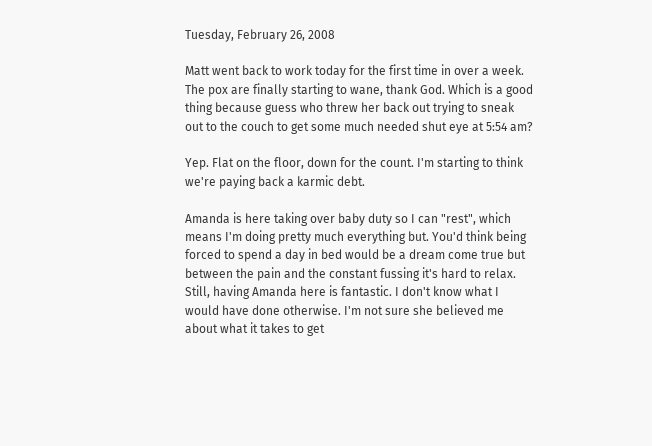Tuesday, February 26, 2008

Matt went back to work today for the first time in over a week. The pox are finally starting to wane, thank God. Which is a good thing because guess who threw her back out trying to sneak out to the couch to get some much needed shut eye at 5:54 am?

Yep. Flat on the floor, down for the count. I'm starting to think we're paying back a karmic debt.

Amanda is here taking over baby duty so I can "rest", which means I'm doing pretty much everything but. You'd think being forced to spend a day in bed would be a dream come true but between the pain and the constant fussing it's hard to relax. Still, having Amanda here is fantastic. I don't know what I would have done otherwise. I'm not sure she believed me about what it takes to get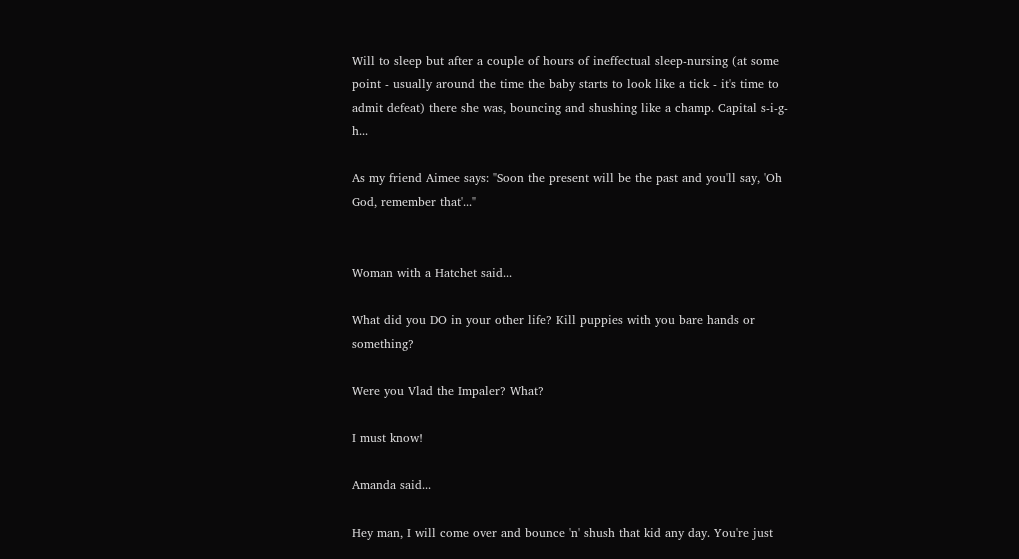Will to sleep but after a couple of hours of ineffectual sleep-nursing (at some point - usually around the time the baby starts to look like a tick - it's time to admit defeat) there she was, bouncing and shushing like a champ. Capital s-i-g-h...

As my friend Aimee says: "Soon the present will be the past and you'll say, 'Oh God, remember that'..."


Woman with a Hatchet said...

What did you DO in your other life? Kill puppies with you bare hands or something?

Were you Vlad the Impaler? What?

I must know!

Amanda said...

Hey man, I will come over and bounce 'n' shush that kid any day. You're just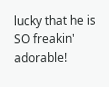lucky that he is SO freakin' adorable!